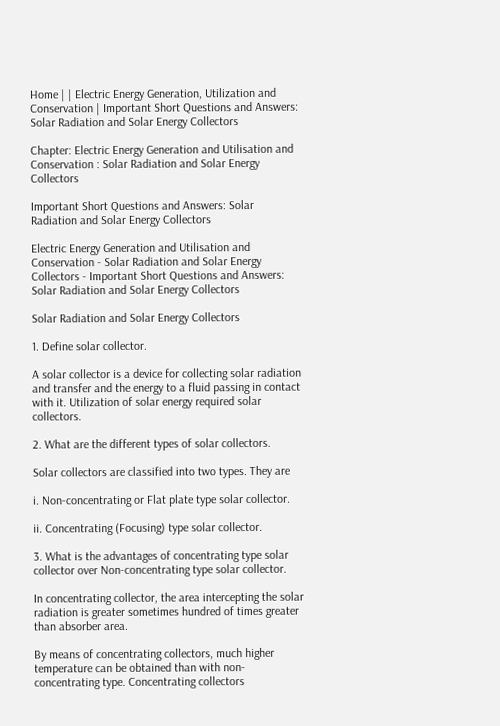Home | | Electric Energy Generation, Utilization and Conservation | Important Short Questions and Answers: Solar Radiation and Solar Energy Collectors

Chapter: Electric Energy Generation and Utilisation and Conservation : Solar Radiation and Solar Energy Collectors

Important Short Questions and Answers: Solar Radiation and Solar Energy Collectors

Electric Energy Generation and Utilisation and Conservation - Solar Radiation and Solar Energy Collectors - Important Short Questions and Answers: Solar Radiation and Solar Energy Collectors

Solar Radiation and Solar Energy Collectors

1. Define solar collector.

A solar collector is a device for collecting solar radiation and transfer and the energy to a fluid passing in contact with it. Utilization of solar energy required solar collectors.

2. What are the different types of solar collectors.

Solar collectors are classified into two types. They are

i. Non-concentrating or Flat plate type solar collector.

ii. Concentrating (Focusing) type solar collector.

3. What is the advantages of concentrating type solar collector over Non-concentrating type solar collector.

In concentrating collector, the area intercepting the solar radiation is greater sometimes hundred of times greater than absorber area.

By means of concentrating collectors, much higher temperature can be obtained than with non-concentrating type. Concentrating collectors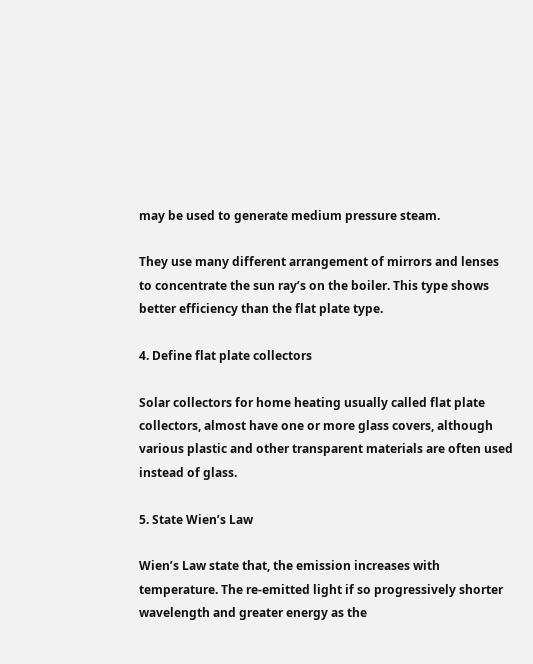may be used to generate medium pressure steam.

They use many different arrangement of mirrors and lenses to concentrate the sun ray’s on the boiler. This type shows better efficiency than the flat plate type.

4. Define flat plate collectors

Solar collectors for home heating usually called flat plate collectors, almost have one or more glass covers, although various plastic and other transparent materials are often used instead of glass.

5. State Wien’s Law

Wien’s Law state that, the emission increases with temperature. The re-emitted light if so progressively shorter wavelength and greater energy as the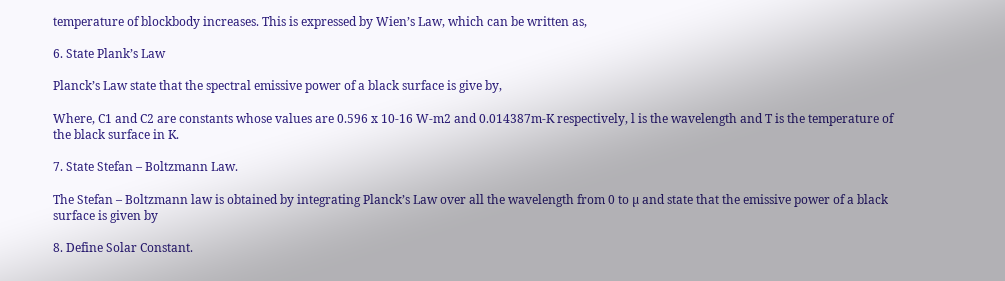temperature of blockbody increases. This is expressed by Wien’s Law, which can be written as,

6. State Plank’s Law

Planck’s Law state that the spectral emissive power of a black surface is give by,

Where, C1 and C2 are constants whose values are 0.596 x 10-16 W-m2 and 0.014387m-K respectively, l is the wavelength and T is the temperature of the black surface in K.

7. State Stefan – Boltzmann Law.

The Stefan – Boltzmann law is obtained by integrating Planck’s Law over all the wavelength from 0 to µ and state that the emissive power of a black surface is given by

8. Define Solar Constant.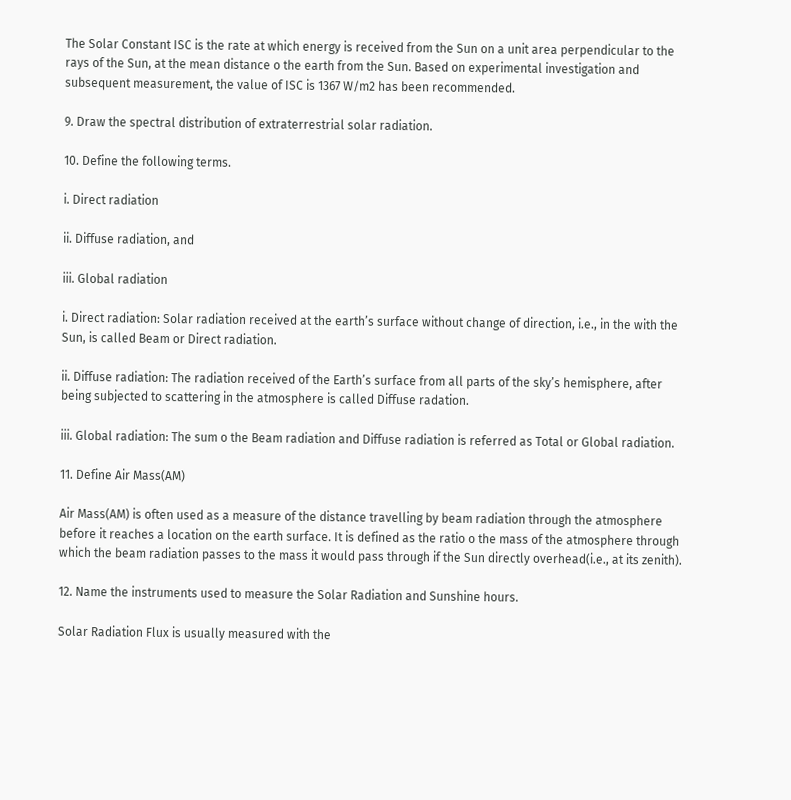The Solar Constant ISC is the rate at which energy is received from the Sun on a unit area perpendicular to the rays of the Sun, at the mean distance o the earth from the Sun. Based on experimental investigation and subsequent measurement, the value of ISC is 1367 W/m2 has been recommended.

9. Draw the spectral distribution of extraterrestrial solar radiation.

10. Define the following terms.

i. Direct radiation

ii. Diffuse radiation, and

iii. Global radiation

i. Direct radiation: Solar radiation received at the earth’s surface without change of direction, i.e., in the with the Sun, is called Beam or Direct radiation.

ii. Diffuse radiation: The radiation received of the Earth’s surface from all parts of the sky’s hemisphere, after being subjected to scattering in the atmosphere is called Diffuse radation.

iii. Global radiation: The sum o the Beam radiation and Diffuse radiation is referred as Total or Global radiation.

11. Define Air Mass(AM)

Air Mass(AM) is often used as a measure of the distance travelling by beam radiation through the atmosphere before it reaches a location on the earth surface. It is defined as the ratio o the mass of the atmosphere through which the beam radiation passes to the mass it would pass through if the Sun directly overhead(i.e., at its zenith).

12. Name the instruments used to measure the Solar Radiation and Sunshine hours.

Solar Radiation Flux is usually measured with the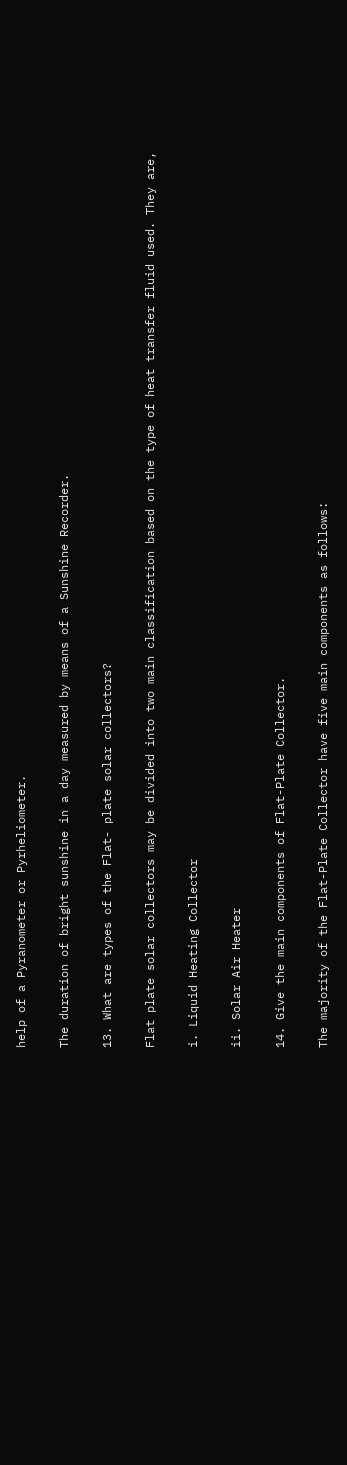help of a Pyranometer or Pyrheliometer.

The duration of bright sunshine in a day measured by means of a Sunshine Recorder.

13. What are types of the Flat- plate solar collectors?

Flat plate solar collectors may be divided into two main classification based on the type of heat transfer fluid used. They are,

i. Liquid Heating Collector

ii. Solar Air Heater

14. Give the main components of Flat-Plate Collector.

The majority of the Flat-Plate Collector have five main components as follows: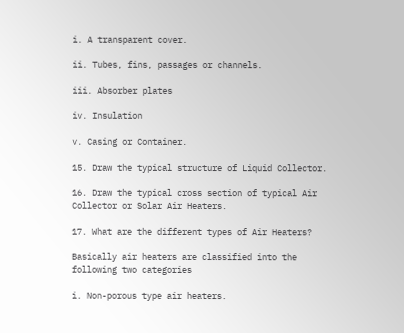i. A transparent cover.

ii. Tubes, fins, passages or channels.

iii. Absorber plates

iv. Insulation

v. Casing or Container.

15. Draw the typical structure of Liquid Collector.

16. Draw the typical cross section of typical Air Collector or Solar Air Heaters.

17. What are the different types of Air Heaters?

Basically air heaters are classified into the following two categories

i. Non-porous type air heaters.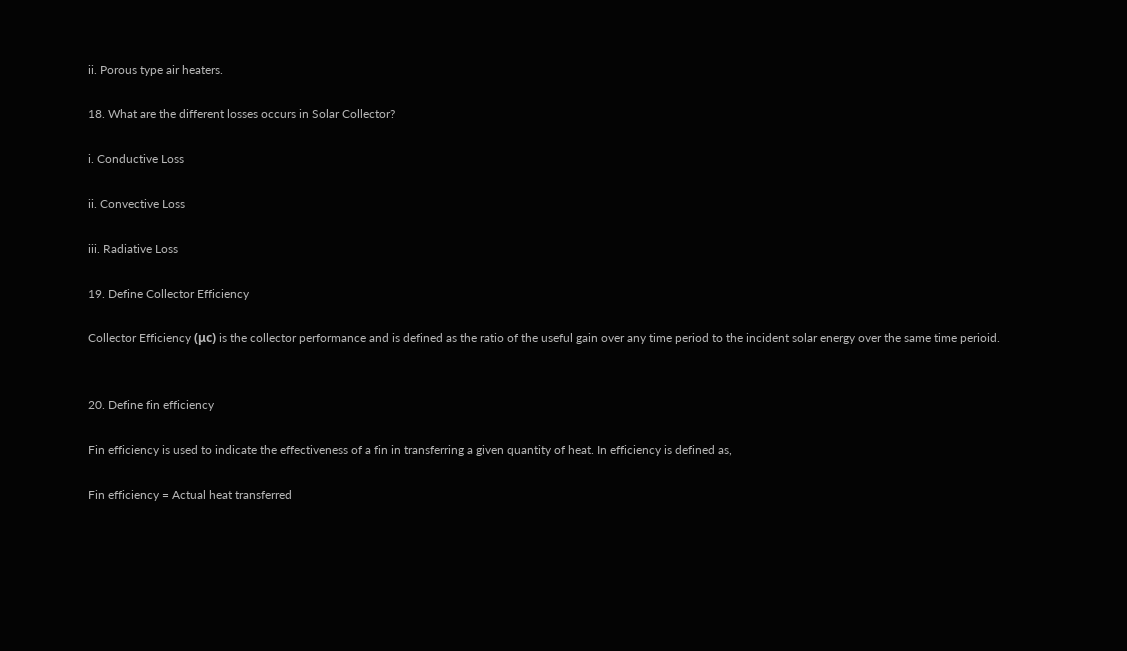ii. Porous type air heaters.

18. What are the different losses occurs in Solar Collector?

i. Conductive Loss

ii. Convective Loss

iii. Radiative Loss

19. Define Collector Efficiency

Collector Efficiency (μc) is the collector performance and is defined as the ratio of the useful gain over any time period to the incident solar energy over the same time perioid.


20. Define fin efficiency

Fin efficiency is used to indicate the effectiveness of a fin in transferring a given quantity of heat. In efficiency is defined as,

Fin efficiency = Actual heat transferred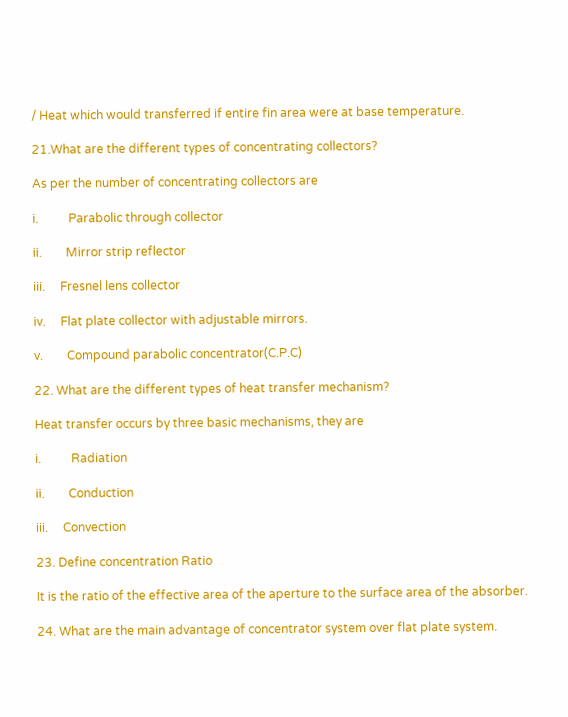/ Heat which would transferred if entire fin area were at base temperature.

21.What are the different types of concentrating collectors?

As per the number of concentrating collectors are

i.          Parabolic through collector

ii.        Mirror strip reflector

iii.     Fresnel lens collector

iv.     Flat plate collector with adjustable mirrors.

v.        Compound parabolic concentrator(C.P.C)

22. What are the different types of heat transfer mechanism?

Heat transfer occurs by three basic mechanisms, they are

i.          Radiation

ii.        Conduction

iii.     Convection

23. Define concentration Ratio

It is the ratio of the effective area of the aperture to the surface area of the absorber.

24. What are the main advantage of concentrator system over flat plate system.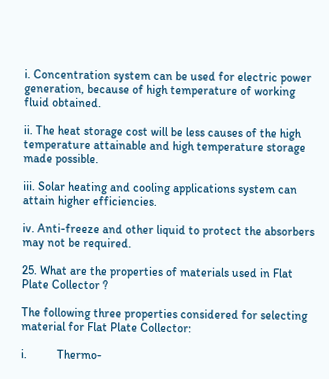i. Concentration system can be used for electric power generation, because of high temperature of working fluid obtained.

ii. The heat storage cost will be less causes of the high temperature attainable and high temperature storage made possible.

iii. Solar heating and cooling applications system can attain higher efficiencies.

iv. Anti-freeze and other liquid to protect the absorbers may not be required.

25. What are the properties of materials used in Flat Plate Collector ?

The following three properties considered for selecting material for Flat Plate Collector:

i.          Thermo-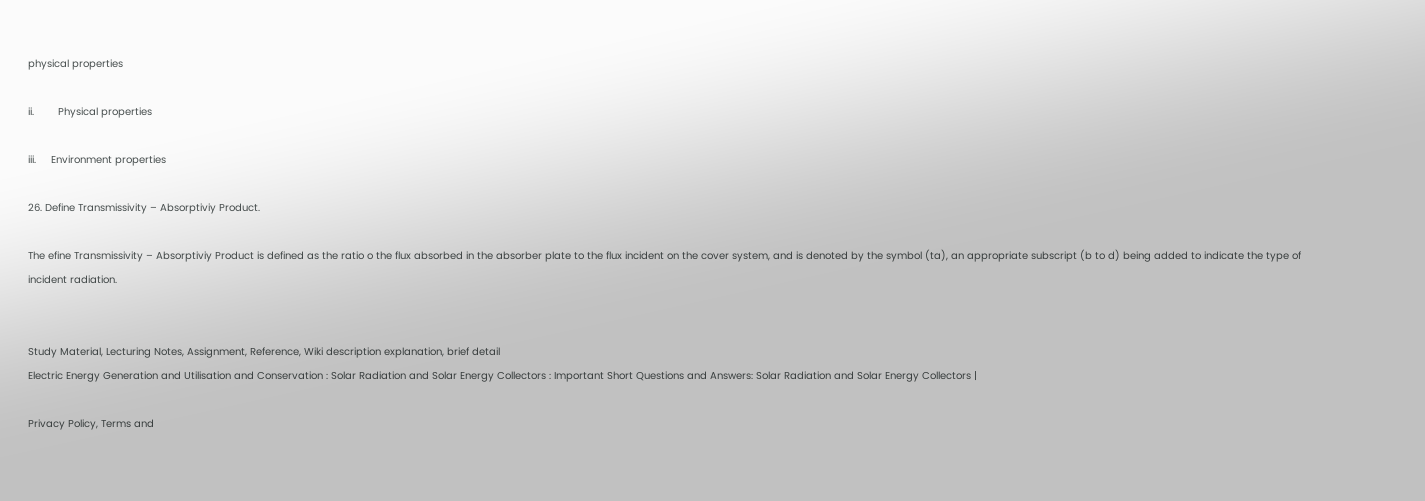physical properties

ii.        Physical properties

iii.     Environment properties

26. Define Transmissivity – Absorptiviy Product.

The efine Transmissivity – Absorptiviy Product is defined as the ratio o the flux absorbed in the absorber plate to the flux incident on the cover system, and is denoted by the symbol (ta), an appropriate subscript (b to d) being added to indicate the type of incident radiation.


Study Material, Lecturing Notes, Assignment, Reference, Wiki description explanation, brief detail
Electric Energy Generation and Utilisation and Conservation : Solar Radiation and Solar Energy Collectors : Important Short Questions and Answers: Solar Radiation and Solar Energy Collectors |

Privacy Policy, Terms and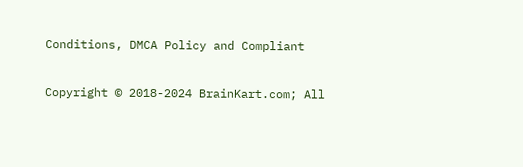Conditions, DMCA Policy and Compliant

Copyright © 2018-2024 BrainKart.com; All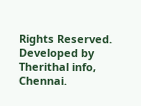Rights Reserved. Developed by Therithal info, Chennai.